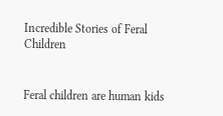Incredible Stories of Feral Children


Feral children are human kids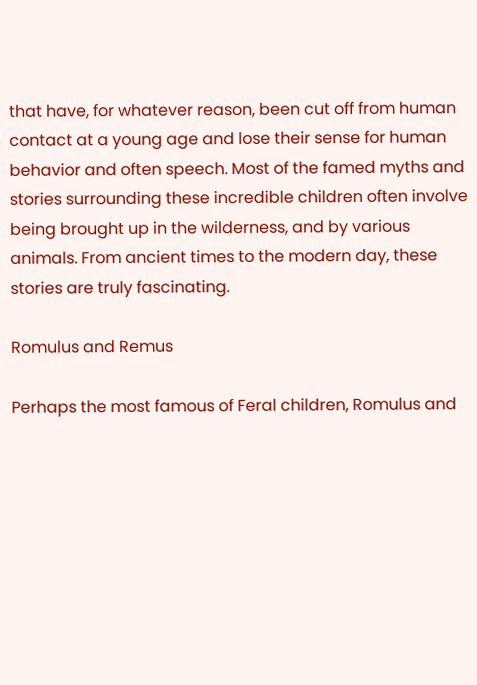that have, for whatever reason, been cut off from human contact at a young age and lose their sense for human behavior and often speech. Most of the famed myths and stories surrounding these incredible children often involve being brought up in the wilderness, and by various animals. From ancient times to the modern day, these stories are truly fascinating.

Romulus and Remus

Perhaps the most famous of Feral children, Romulus and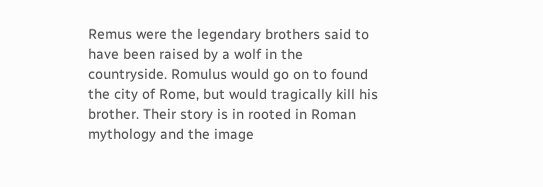Remus were the legendary brothers said to have been raised by a wolf in the countryside. Romulus would go on to found the city of Rome, but would tragically kill his brother. Their story is in rooted in Roman mythology and the image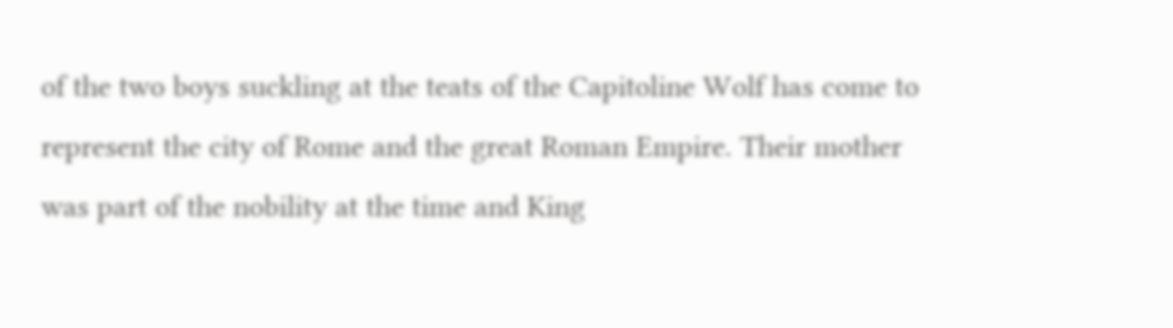of the two boys suckling at the teats of the Capitoline Wolf has come to represent the city of Rome and the great Roman Empire. Their mother was part of the nobility at the time and King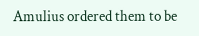Amulius ordered them to be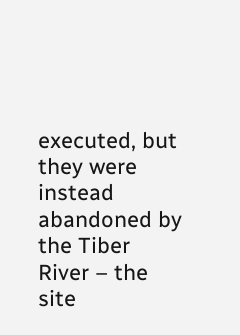executed, but they were instead abandoned by the Tiber River – the site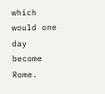which would one day become Rome.